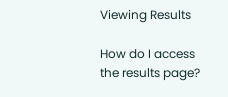Viewing Results

How do I access the results page?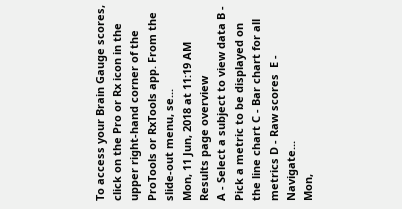To access your Brain Gauge scores, click on the Pro or Rx icon in the upper right-hand corner of the ProTools or RxTools app. From the slide-out menu, se...
Mon, 11 Jun, 2018 at 11:19 AM
Results page overview
A - Select a subject to view data B - Pick a metric to be displayed on the line chart C - Bar chart for all metrics D - Raw scores  E - Navigate...
Mon,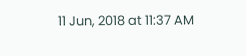11 Jun, 2018 at 11:37 AM